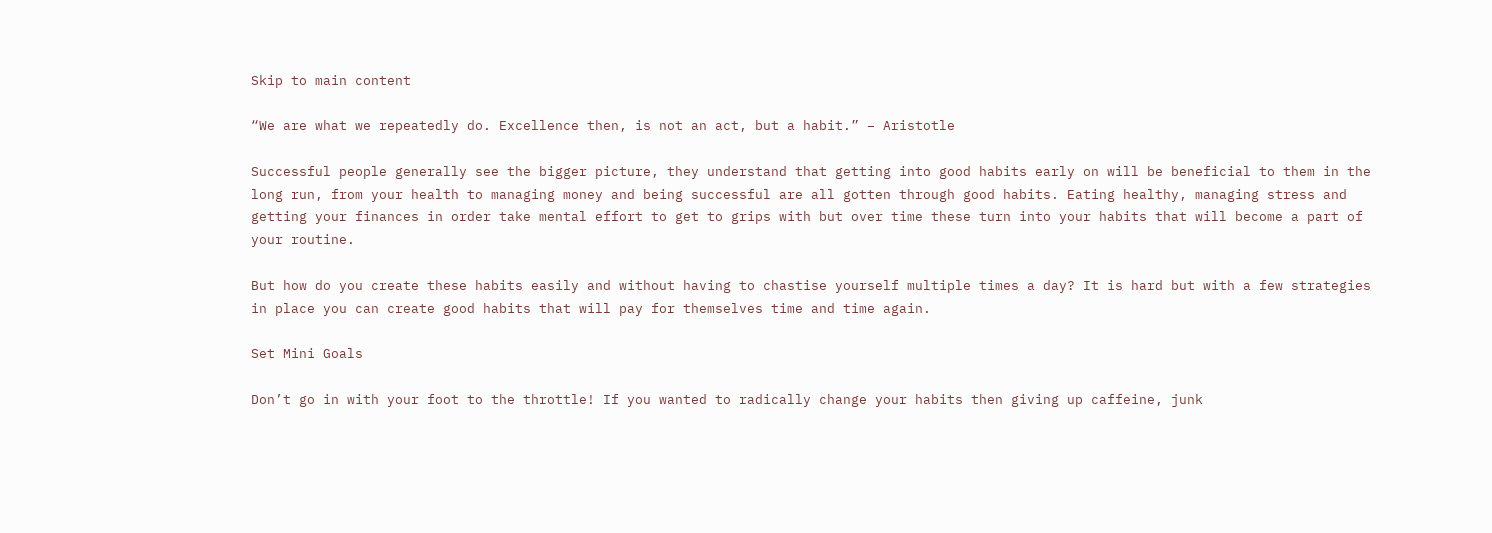Skip to main content

“We are what we repeatedly do. Excellence then, is not an act, but a habit.” – Aristotle

Successful people generally see the bigger picture, they understand that getting into good habits early on will be beneficial to them in the long run, from your health to managing money and being successful are all gotten through good habits. Eating healthy, managing stress and getting your finances in order take mental effort to get to grips with but over time these turn into your habits that will become a part of your routine.

But how do you create these habits easily and without having to chastise yourself multiple times a day? It is hard but with a few strategies in place you can create good habits that will pay for themselves time and time again.

Set Mini Goals

Don’t go in with your foot to the throttle! If you wanted to radically change your habits then giving up caffeine, junk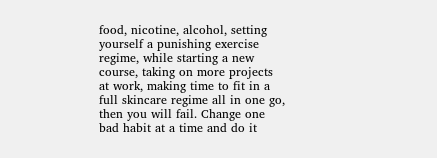food, nicotine, alcohol, setting yourself a punishing exercise regime, while starting a new course, taking on more projects at work, making time to fit in a full skincare regime all in one go, then you will fail. Change one bad habit at a time and do it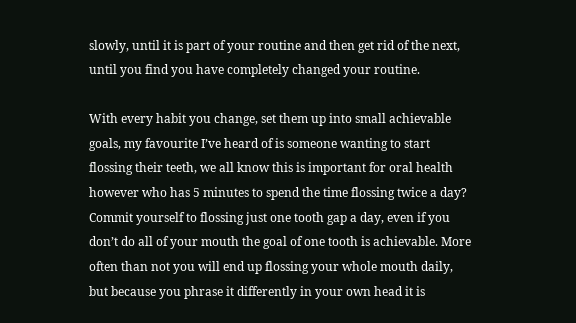slowly, until it is part of your routine and then get rid of the next, until you find you have completely changed your routine.

With every habit you change, set them up into small achievable goals, my favourite I’ve heard of is someone wanting to start flossing their teeth, we all know this is important for oral health however who has 5 minutes to spend the time flossing twice a day? Commit yourself to flossing just one tooth gap a day, even if you don’t do all of your mouth the goal of one tooth is achievable. More often than not you will end up flossing your whole mouth daily, but because you phrase it differently in your own head it is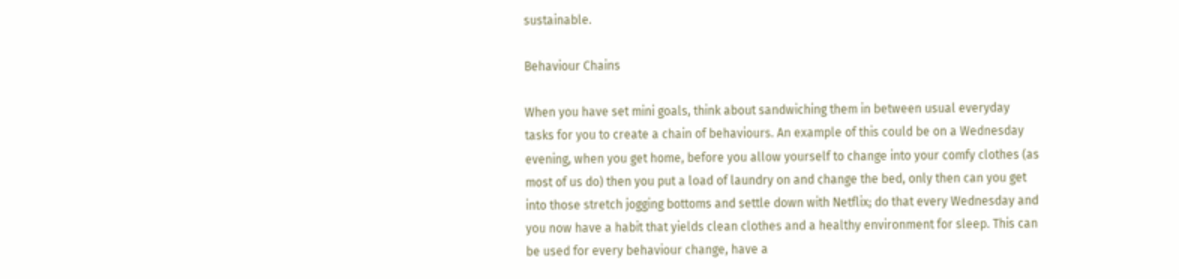sustainable.

Behaviour Chains

When you have set mini goals, think about sandwiching them in between usual everyday tasks for you to create a chain of behaviours. An example of this could be on a Wednesday evening, when you get home, before you allow yourself to change into your comfy clothes (as most of us do) then you put a load of laundry on and change the bed, only then can you get into those stretch jogging bottoms and settle down with Netflix; do that every Wednesday and you now have a habit that yields clean clothes and a healthy environment for sleep. This can be used for every behaviour change, have a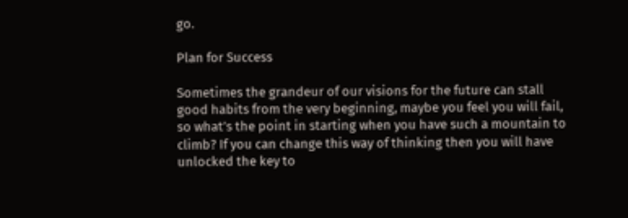go.

Plan for Success

Sometimes the grandeur of our visions for the future can stall good habits from the very beginning, maybe you feel you will fail, so what’s the point in starting when you have such a mountain to climb? If you can change this way of thinking then you will have unlocked the key to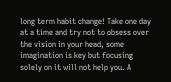long term habit change! Take one day at a time and try not to obsess over the vision in your head, some imagination is key but focusing solely on it will not help you. A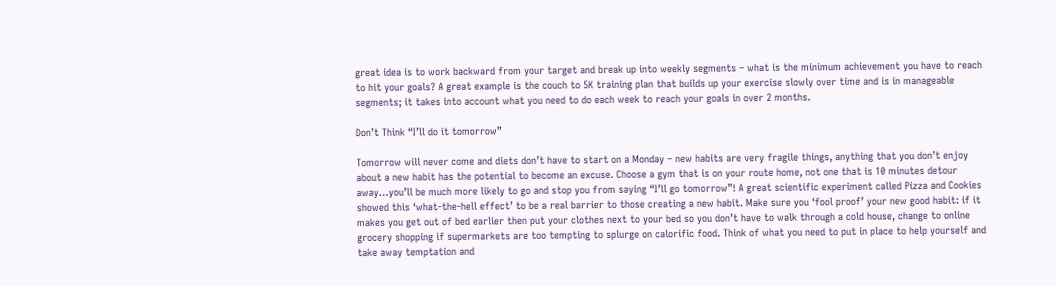great idea is to work backward from your target and break up into weekly segments – what is the minimum achievement you have to reach to hit your goals? A great example is the couch to 5K training plan that builds up your exercise slowly over time and is in manageable segments; it takes into account what you need to do each week to reach your goals in over 2 months.

Don’t Think “I’ll do it tomorrow”

Tomorrow will never come and diets don’t have to start on a Monday – new habits are very fragile things, anything that you don’t enjoy about a new habit has the potential to become an excuse. Choose a gym that is on your route home, not one that is 10 minutes detour away…you’ll be much more likely to go and stop you from saying “I’ll go tomorrow”! A great scientific experiment called Pizza and Cookies showed this ‘what-the-hell effect’ to be a real barrier to those creating a new habit. Make sure you ‘fool proof’ your new good habit: if it makes you get out of bed earlier then put your clothes next to your bed so you don’t have to walk through a cold house, change to online grocery shopping if supermarkets are too tempting to splurge on calorific food. Think of what you need to put in place to help yourself and take away temptation and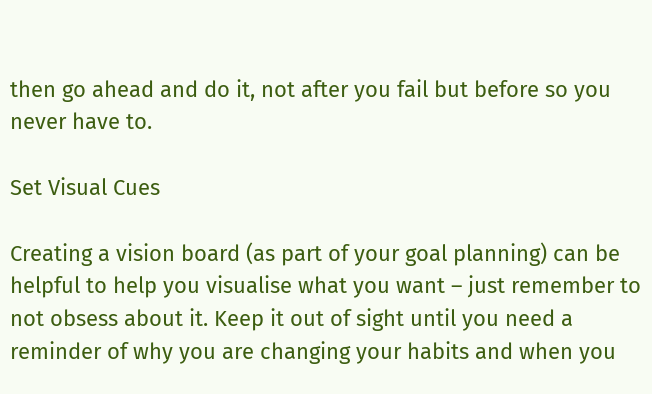then go ahead and do it, not after you fail but before so you never have to.

Set Visual Cues

Creating a vision board (as part of your goal planning) can be helpful to help you visualise what you want – just remember to not obsess about it. Keep it out of sight until you need a reminder of why you are changing your habits and when you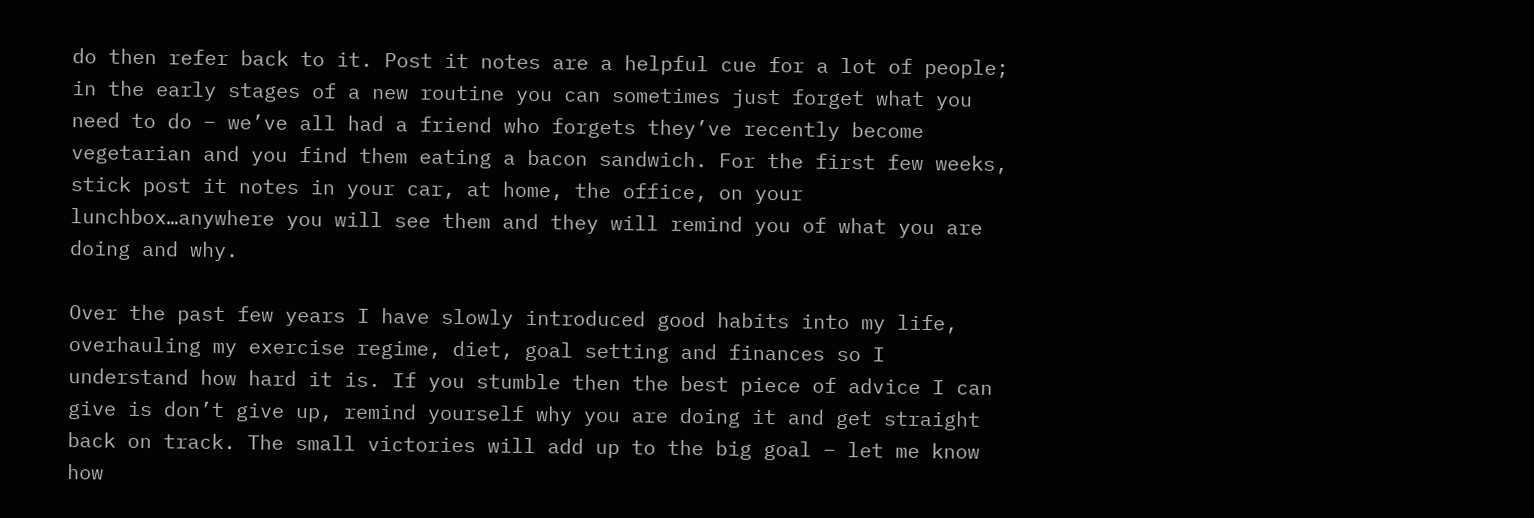do then refer back to it. Post it notes are a helpful cue for a lot of people; in the early stages of a new routine you can sometimes just forget what you need to do – we’ve all had a friend who forgets they’ve recently become vegetarian and you find them eating a bacon sandwich. For the first few weeks, stick post it notes in your car, at home, the office, on your lunchbox…anywhere you will see them and they will remind you of what you are doing and why.

Over the past few years I have slowly introduced good habits into my life, overhauling my exercise regime, diet, goal setting and finances so I understand how hard it is. If you stumble then the best piece of advice I can give is don’t give up, remind yourself why you are doing it and get straight back on track. The small victories will add up to the big goal – let me know how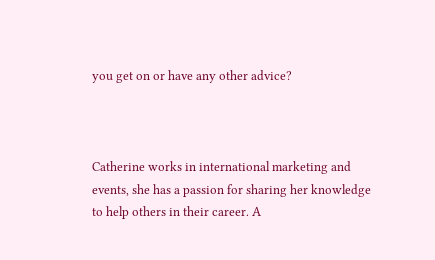you get on or have any other advice?



Catherine works in international marketing and events, she has a passion for sharing her knowledge to help others in their career. A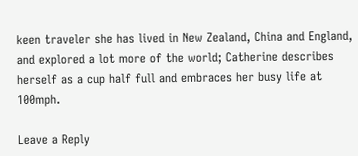keen traveler she has lived in New Zealand, China and England, and explored a lot more of the world; Catherine describes herself as a cup half full and embraces her busy life at 100mph.

Leave a Reply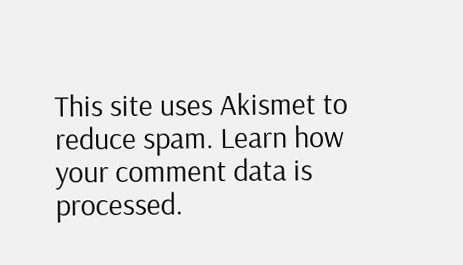This site uses Akismet to reduce spam. Learn how your comment data is processed.